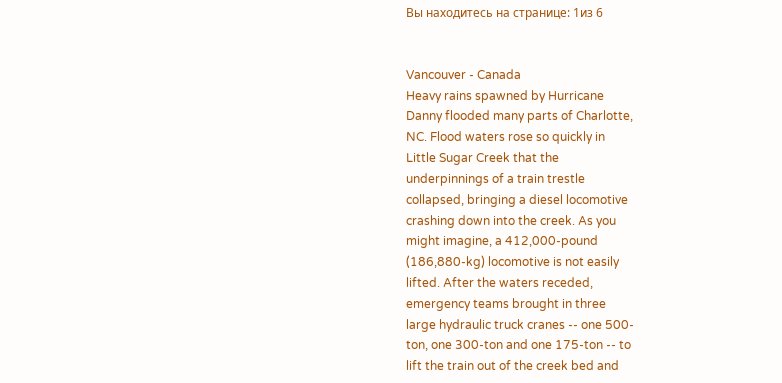Вы находитесь на странице: 1из 6


Vancouver - Canada
Heavy rains spawned by Hurricane
Danny flooded many parts of Charlotte,
NC. Flood waters rose so quickly in
Little Sugar Creek that the
underpinnings of a train trestle
collapsed, bringing a diesel locomotive
crashing down into the creek. As you
might imagine, a 412,000-pound
(186,880-kg) locomotive is not easily
lifted. After the waters receded,
emergency teams brought in three
large hydraulic truck cranes -- one 500-
ton, one 300-ton and one 175-ton -- to
lift the train out of the creek bed and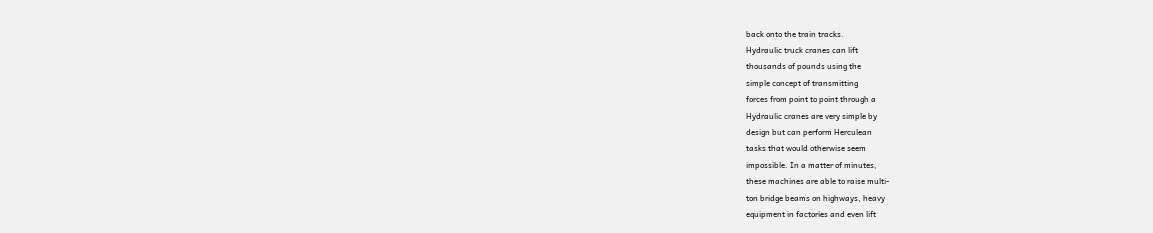back onto the train tracks.
Hydraulic truck cranes can lift
thousands of pounds using the
simple concept of transmitting
forces from point to point through a
Hydraulic cranes are very simple by
design but can perform Herculean
tasks that would otherwise seem
impossible. In a matter of minutes,
these machines are able to raise multi-
ton bridge beams on highways, heavy
equipment in factories and even lift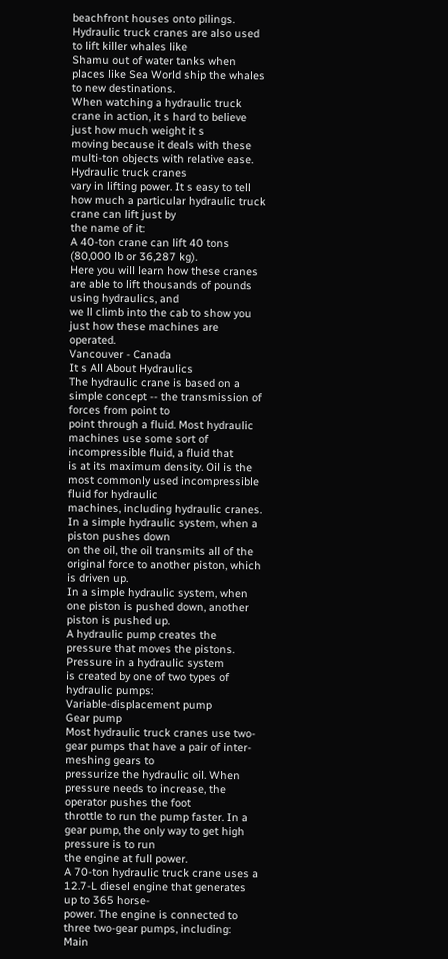beachfront houses onto pilings. Hydraulic truck cranes are also used to lift killer whales like
Shamu out of water tanks when places like Sea World ship the whales to new destinations.
When watching a hydraulic truck crane in action, it s hard to believe just how much weight it s
moving because it deals with these multi-ton objects with relative ease. Hydraulic truck cranes
vary in lifting power. It s easy to tell how much a particular hydraulic truck crane can lift just by
the name of it:
A 40-ton crane can lift 40 tons (80,000 lb or 36,287 kg).
Here you will learn how these cranes are able to lift thousands of pounds using hydraulics, and
we ll climb into the cab to show you just how these machines are operated.
Vancouver - Canada
It s All About Hydraulics
The hydraulic crane is based on a simple concept -- the transmission of forces from point to
point through a fluid. Most hydraulic machines use some sort of incompressible fluid, a fluid that
is at its maximum density. Oil is the most commonly used incompressible fluid for hydraulic
machines, including hydraulic cranes. In a simple hydraulic system, when a piston pushes down
on the oil, the oil transmits all of the original force to another piston, which is driven up.
In a simple hydraulic system, when one piston is pushed down, another piston is pushed up.
A hydraulic pump creates the pressure that moves the pistons. Pressure in a hydraulic system
is created by one of two types of hydraulic pumps:
Variable-displacement pump
Gear pump
Most hydraulic truck cranes use two-gear pumps that have a pair of inter-meshing gears to
pressurize the hydraulic oil. When pressure needs to increase, the operator pushes the foot
throttle to run the pump faster. In a gear pump, the only way to get high pressure is to run
the engine at full power.
A 70-ton hydraulic truck crane uses a 12.7-L diesel engine that generates up to 365 horse-
power. The engine is connected to three two-gear pumps, including:
Main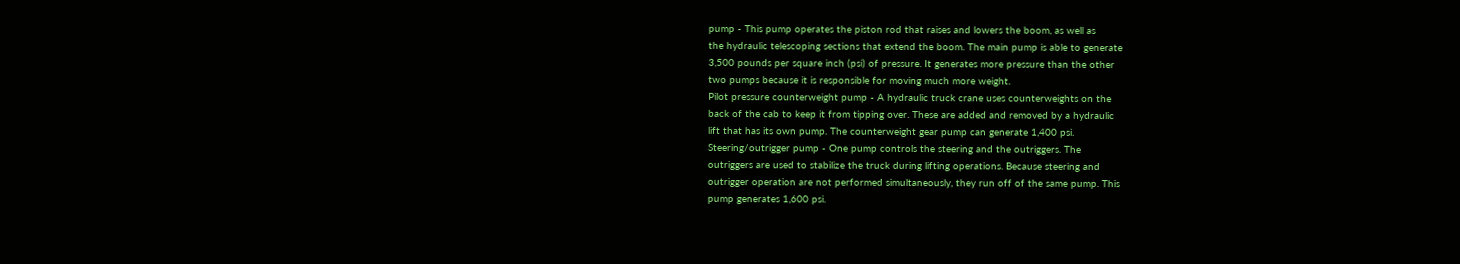pump - This pump operates the piston rod that raises and lowers the boom, as well as
the hydraulic telescoping sections that extend the boom. The main pump is able to generate
3,500 pounds per square inch (psi) of pressure. It generates more pressure than the other
two pumps because it is responsible for moving much more weight.
Pilot pressure counterweight pump - A hydraulic truck crane uses counterweights on the
back of the cab to keep it from tipping over. These are added and removed by a hydraulic
lift that has its own pump. The counterweight gear pump can generate 1,400 psi.
Steering/outrigger pump - One pump controls the steering and the outriggers. The
outriggers are used to stabilize the truck during lifting operations. Because steering and
outrigger operation are not performed simultaneously, they run off of the same pump. This
pump generates 1,600 psi.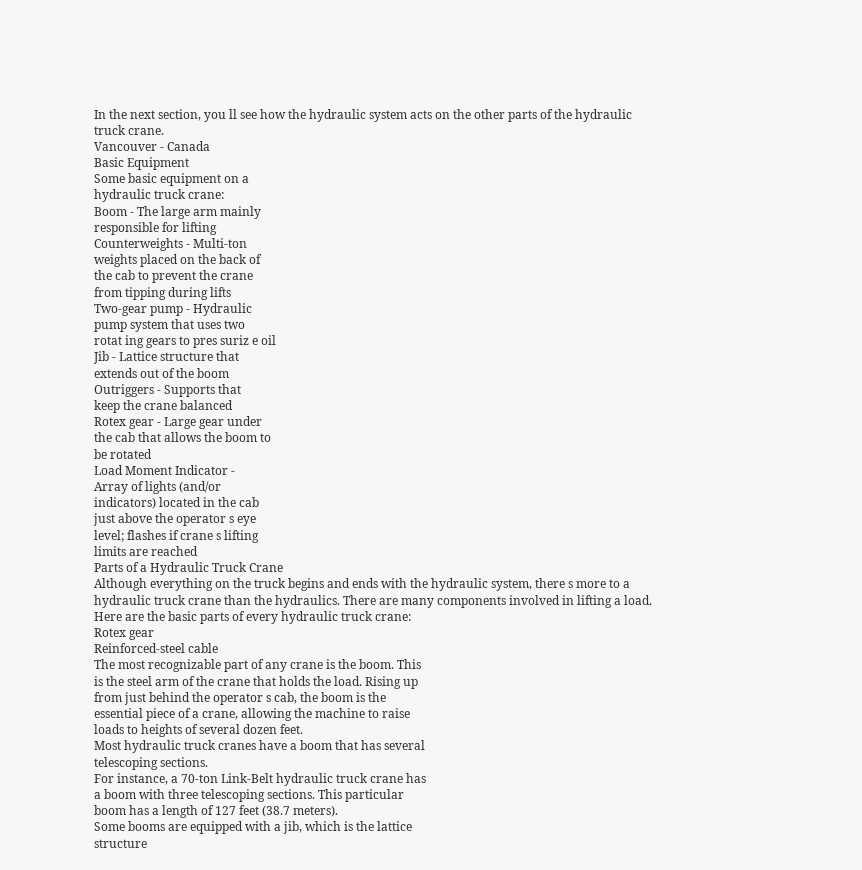In the next section, you ll see how the hydraulic system acts on the other parts of the hydraulic
truck crane.
Vancouver - Canada
Basic Equipment
Some basic equipment on a
hydraulic truck crane:
Boom - The large arm mainly
responsible for lifting
Counterweights - Multi-ton
weights placed on the back of
the cab to prevent the crane
from tipping during lifts
Two-gear pump - Hydraulic
pump system that uses two
rotat ing gears to pres suriz e oil
Jib - Lattice structure that
extends out of the boom
Outriggers - Supports that
keep the crane balanced
Rotex gear - Large gear under
the cab that allows the boom to
be rotated
Load Moment Indicator -
Array of lights (and/or
indicators) located in the cab
just above the operator s eye
level; flashes if crane s lifting
limits are reached
Parts of a Hydraulic Truck Crane
Although everything on the truck begins and ends with the hydraulic system, there s more to a
hydraulic truck crane than the hydraulics. There are many components involved in lifting a load.
Here are the basic parts of every hydraulic truck crane:
Rotex gear
Reinforced-steel cable
The most recognizable part of any crane is the boom. This
is the steel arm of the crane that holds the load. Rising up
from just behind the operator s cab, the boom is the
essential piece of a crane, allowing the machine to raise
loads to heights of several dozen feet.
Most hydraulic truck cranes have a boom that has several
telescoping sections.
For instance, a 70-ton Link-Belt hydraulic truck crane has
a boom with three telescoping sections. This particular
boom has a length of 127 feet (38.7 meters).
Some booms are equipped with a jib, which is the lattice
structure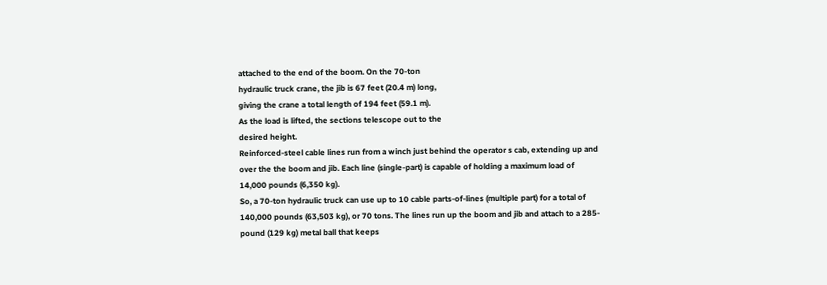attached to the end of the boom. On the 70-ton
hydraulic truck crane, the jib is 67 feet (20.4 m) long,
giving the crane a total length of 194 feet (59.1 m).
As the load is lifted, the sections telescope out to the
desired height.
Reinforced-steel cable lines run from a winch just behind the operator s cab, extending up and
over the the boom and jib. Each line (single-part) is capable of holding a maximum load of
14,000 pounds (6,350 kg).
So, a 70-ton hydraulic truck can use up to 10 cable parts-of-lines (multiple part) for a total of
140,000 pounds (63,503 kg), or 70 tons. The lines run up the boom and jib and attach to a 285-
pound (129 kg) metal ball that keeps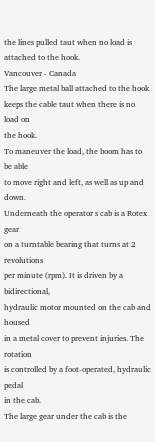the lines pulled taut when no load is attached to the hook.
Vancouver - Canada
The large metal ball attached to the hook
keeps the cable taut when there is no load on
the hook.
To maneuver the load, the boom has to be able
to move right and left, as well as up and down.
Underneath the operator s cab is a Rotex gear
on a turntable bearing that turns at 2 revolutions
per minute (rpm). It is driven by a bidirectional,
hydraulic motor mounted on the cab and housed
in a metal cover to prevent injuries. The rotation
is controlled by a foot-operated, hydraulic pedal
in the cab.
The large gear under the cab is the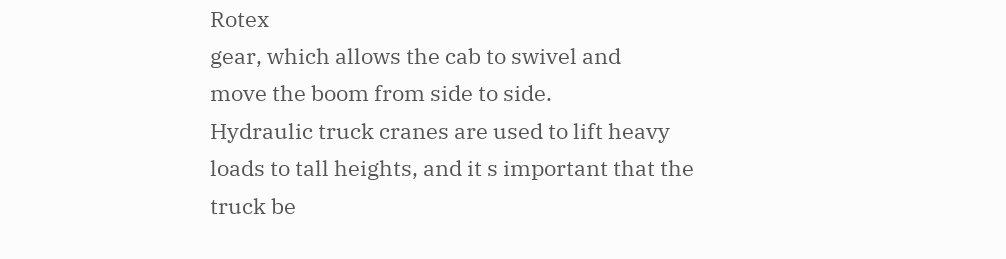Rotex
gear, which allows the cab to swivel and
move the boom from side to side.
Hydraulic truck cranes are used to lift heavy
loads to tall heights, and it s important that the
truck be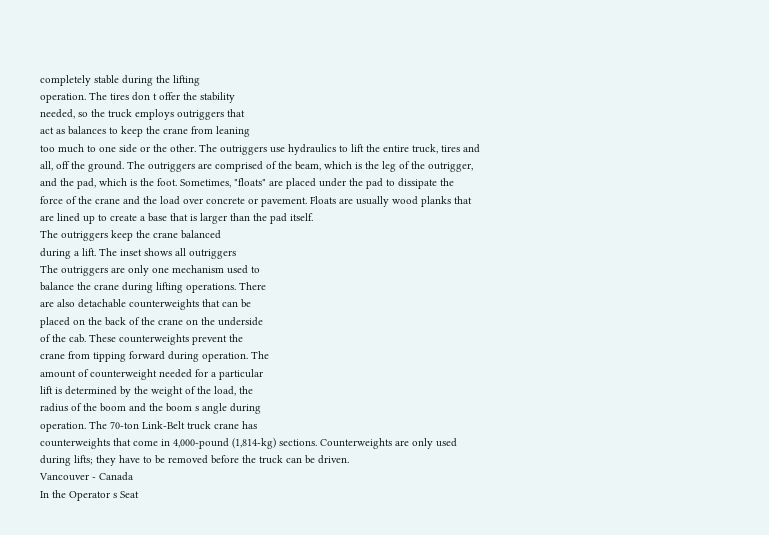completely stable during the lifting
operation. The tires don t offer the stability
needed, so the truck employs outriggers that
act as balances to keep the crane from leaning
too much to one side or the other. The outriggers use hydraulics to lift the entire truck, tires and
all, off the ground. The outriggers are comprised of the beam, which is the leg of the outrigger,
and the pad, which is the foot. Sometimes, "floats" are placed under the pad to dissipate the
force of the crane and the load over concrete or pavement. Floats are usually wood planks that
are lined up to create a base that is larger than the pad itself.
The outriggers keep the crane balanced
during a lift. The inset shows all outriggers
The outriggers are only one mechanism used to
balance the crane during lifting operations. There
are also detachable counterweights that can be
placed on the back of the crane on the underside
of the cab. These counterweights prevent the
crane from tipping forward during operation. The
amount of counterweight needed for a particular
lift is determined by the weight of the load, the
radius of the boom and the boom s angle during
operation. The 70-ton Link-Belt truck crane has
counterweights that come in 4,000-pound (1,814-kg) sections. Counterweights are only used
during lifts; they have to be removed before the truck can be driven.
Vancouver - Canada
In the Operator s Seat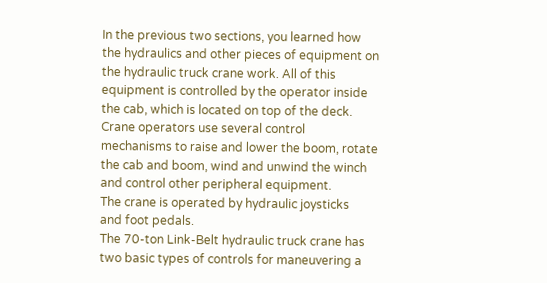In the previous two sections, you learned how
the hydraulics and other pieces of equipment on
the hydraulic truck crane work. All of this
equipment is controlled by the operator inside
the cab, which is located on top of the deck.
Crane operators use several control
mechanisms to raise and lower the boom, rotate
the cab and boom, wind and unwind the winch
and control other peripheral equipment.
The crane is operated by hydraulic joysticks
and foot pedals.
The 70-ton Link-Belt hydraulic truck crane has
two basic types of controls for maneuvering a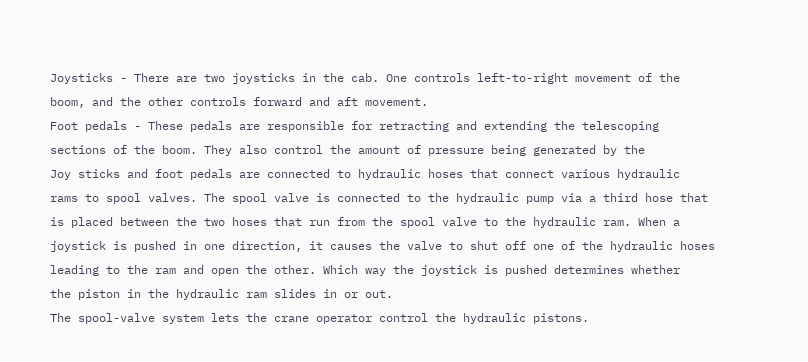Joysticks - There are two joysticks in the cab. One controls left-to-right movement of the
boom, and the other controls forward and aft movement.
Foot pedals - These pedals are responsible for retracting and extending the telescoping
sections of the boom. They also control the amount of pressure being generated by the
Joy sticks and foot pedals are connected to hydraulic hoses that connect various hydraulic
rams to spool valves. The spool valve is connected to the hydraulic pump via a third hose that
is placed between the two hoses that run from the spool valve to the hydraulic ram. When a
joystick is pushed in one direction, it causes the valve to shut off one of the hydraulic hoses
leading to the ram and open the other. Which way the joystick is pushed determines whether
the piston in the hydraulic ram slides in or out.
The spool-valve system lets the crane operator control the hydraulic pistons.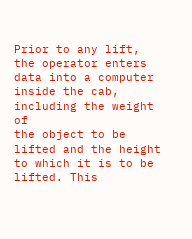Prior to any lift, the operator enters data into a computer inside the cab, including the weight of
the object to be lifted and the height to which it is to be lifted. This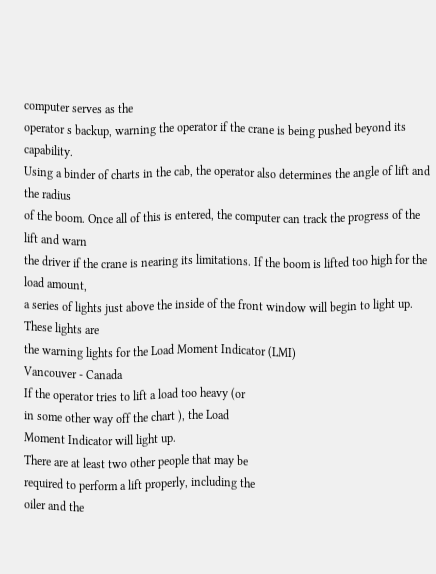computer serves as the
operator s backup, warning the operator if the crane is being pushed beyond its capability.
Using a binder of charts in the cab, the operator also determines the angle of lift and the radius
of the boom. Once all of this is entered, the computer can track the progress of the lift and warn
the driver if the crane is nearing its limitations. If the boom is lifted too high for the load amount,
a series of lights just above the inside of the front window will begin to light up. These lights are
the warning lights for the Load Moment Indicator (LMI)
Vancouver - Canada
If the operator tries to lift a load too heavy (or
in some other way off the chart ), the Load
Moment Indicator will light up.
There are at least two other people that may be
required to perform a lift properly, including the
oiler and the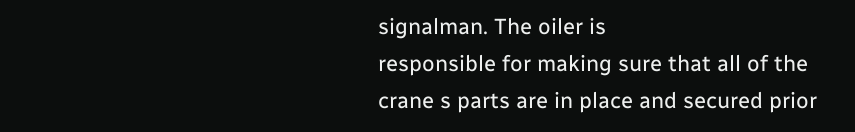signalman. The oiler is
responsible for making sure that all of the
crane s parts are in place and secured prior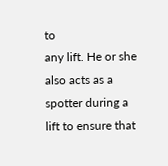to
any lift. He or she also acts as a spotter during a
lift to ensure that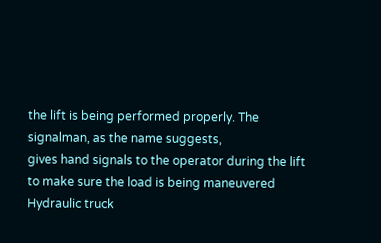the lift is being performed properly. The signalman, as the name suggests,
gives hand signals to the operator during the lift to make sure the load is being maneuvered
Hydraulic truck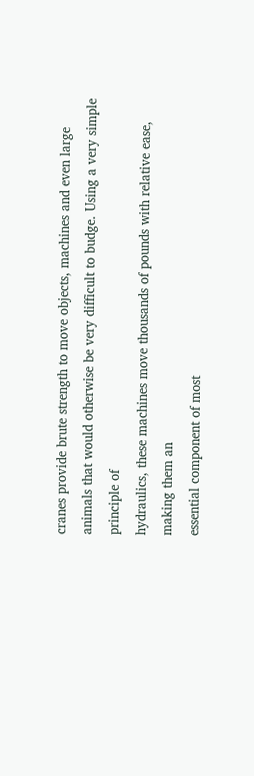cranes provide brute strength to move objects, machines and even large
animals that would otherwise be very difficult to budge. Using a very simple principle of
hydraulics, these machines move thousands of pounds with relative ease, making them an
essential component of most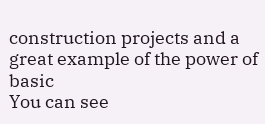construction projects and a great example of the power of basic
You can see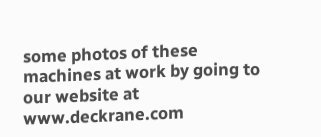some photos of these machines at work by going to our website at
www.deckrane.com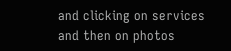and clicking on services and then on photos